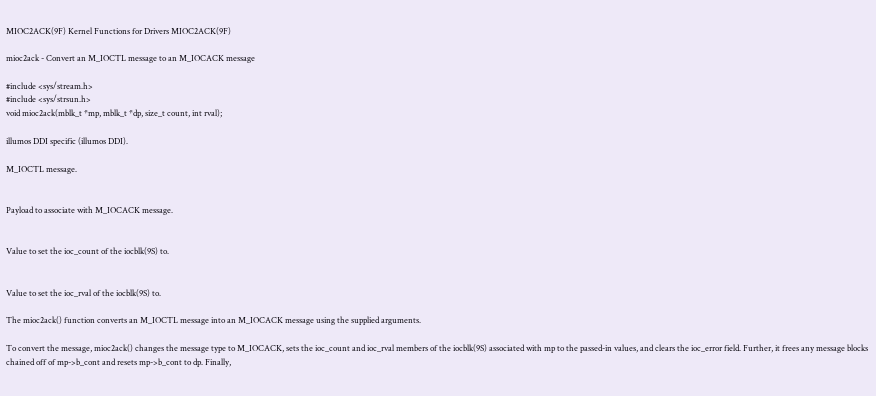MIOC2ACK(9F) Kernel Functions for Drivers MIOC2ACK(9F)

mioc2ack - Convert an M_IOCTL message to an M_IOCACK message

#include <sys/stream.h>
#include <sys/strsun.h>
void mioc2ack(mblk_t *mp, mblk_t *dp, size_t count, int rval);

illumos DDI specific (illumos DDI).

M_IOCTL message.


Payload to associate with M_IOCACK message.


Value to set the ioc_count of the iocblk(9S) to.


Value to set the ioc_rval of the iocblk(9S) to.

The mioc2ack() function converts an M_IOCTL message into an M_IOCACK message using the supplied arguments.

To convert the message, mioc2ack() changes the message type to M_IOCACK, sets the ioc_count and ioc_rval members of the iocblk(9S) associated with mp to the passed-in values, and clears the ioc_error field. Further, it frees any message blocks chained off of mp->b_cont and resets mp->b_cont to dp. Finally,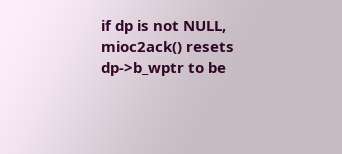if dp is not NULL, mioc2ack() resets dp->b_wptr to be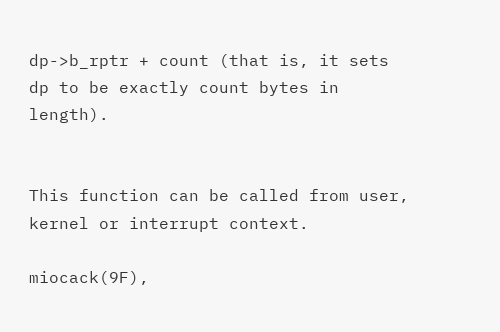dp->b_rptr + count (that is, it sets dp to be exactly count bytes in length).


This function can be called from user, kernel or interrupt context.

miocack(9F),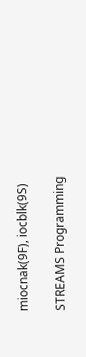miocnak(9F), iocblk(9S)

STREAMS Programming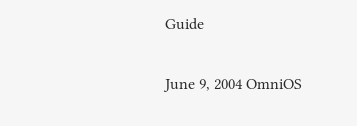Guide

June 9, 2004 OmniOS